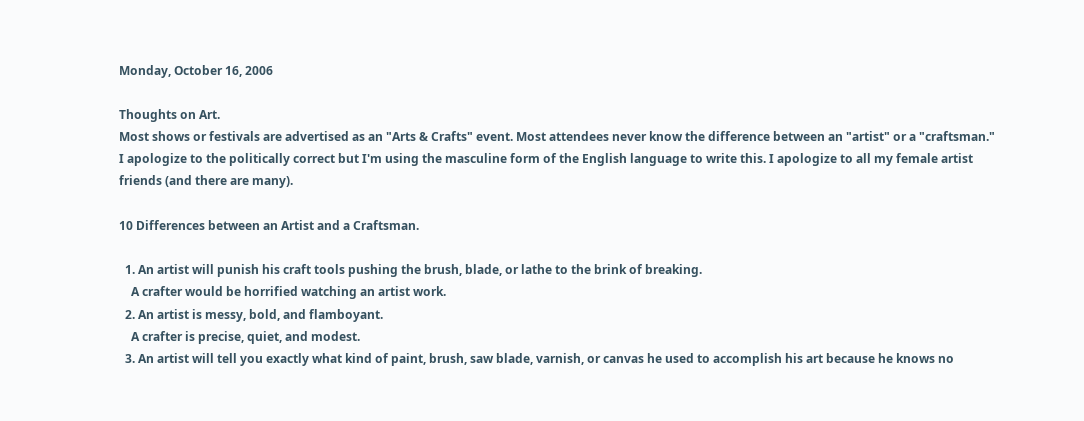Monday, October 16, 2006

Thoughts on Art.
Most shows or festivals are advertised as an "Arts & Crafts" event. Most attendees never know the difference between an "artist" or a "craftsman." I apologize to the politically correct but I'm using the masculine form of the English language to write this. I apologize to all my female artist friends (and there are many).

10 Differences between an Artist and a Craftsman.

  1. An artist will punish his craft tools pushing the brush, blade, or lathe to the brink of breaking.
    A crafter would be horrified watching an artist work.
  2. An artist is messy, bold, and flamboyant.
    A crafter is precise, quiet, and modest.
  3. An artist will tell you exactly what kind of paint, brush, saw blade, varnish, or canvas he used to accomplish his art because he knows no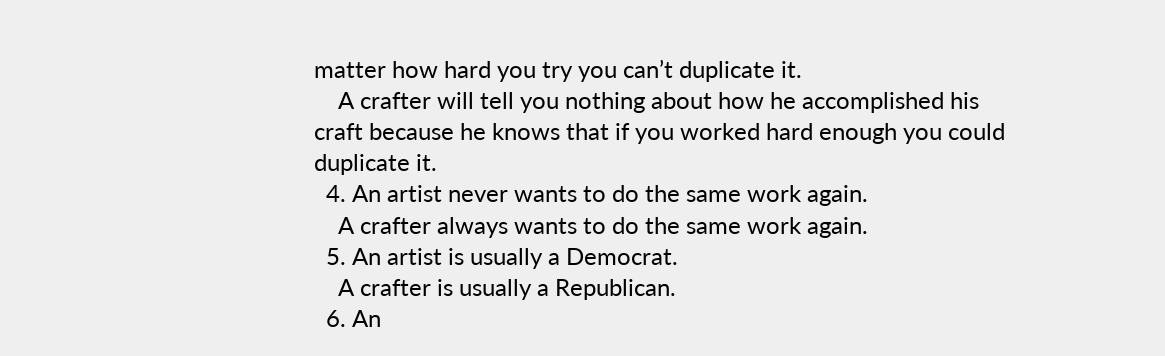matter how hard you try you can’t duplicate it.
    A crafter will tell you nothing about how he accomplished his craft because he knows that if you worked hard enough you could duplicate it.
  4. An artist never wants to do the same work again.
    A crafter always wants to do the same work again.
  5. An artist is usually a Democrat.
    A crafter is usually a Republican.
  6. An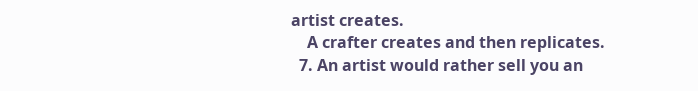artist creates.
    A crafter creates and then replicates.
  7. An artist would rather sell you an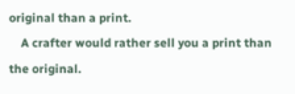original than a print.
    A crafter would rather sell you a print than the original.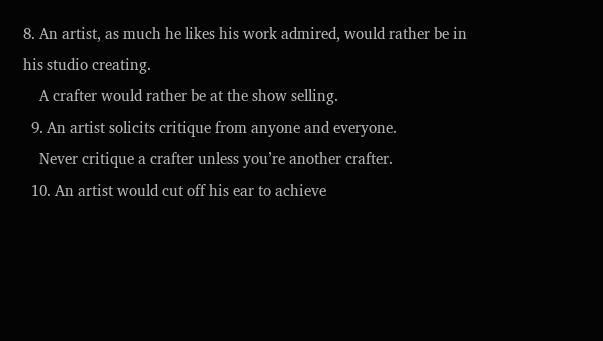8. An artist, as much he likes his work admired, would rather be in his studio creating.
    A crafter would rather be at the show selling.
  9. An artist solicits critique from anyone and everyone.
    Never critique a crafter unless you’re another crafter.
  10. An artist would cut off his ear to achieve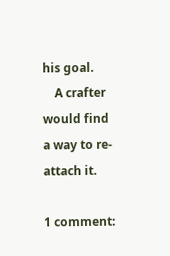his goal.
    A crafter would find a way to re-attach it.

1 comment: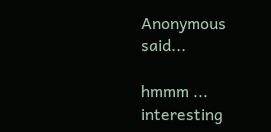Anonymous said...

hmmm ... interesting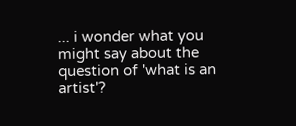... i wonder what you might say about the question of 'what is an artist'?